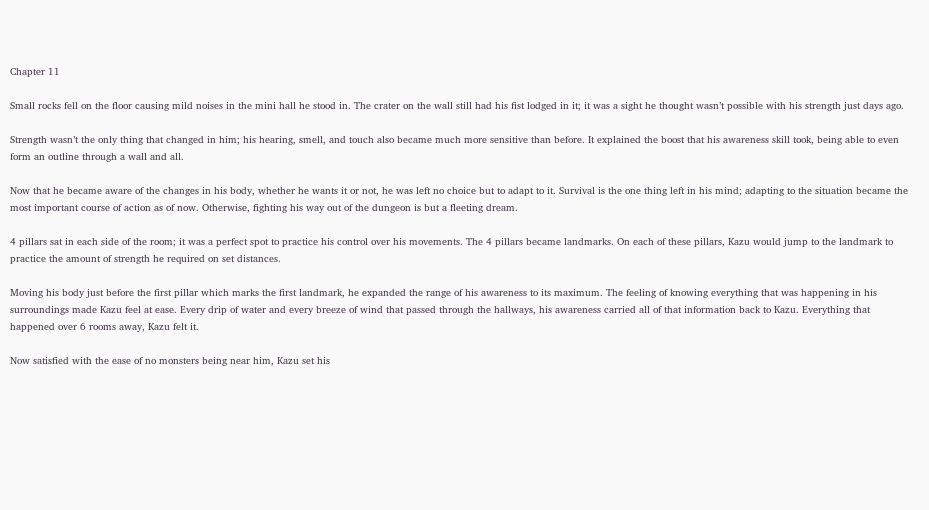Chapter 11

Small rocks fell on the floor causing mild noises in the mini hall he stood in. The crater on the wall still had his fist lodged in it; it was a sight he thought wasn’t possible with his strength just days ago.

Strength wasn’t the only thing that changed in him; his hearing, smell, and touch also became much more sensitive than before. It explained the boost that his awareness skill took, being able to even form an outline through a wall and all.

Now that he became aware of the changes in his body, whether he wants it or not, he was left no choice but to adapt to it. Survival is the one thing left in his mind; adapting to the situation became the most important course of action as of now. Otherwise, fighting his way out of the dungeon is but a fleeting dream.

4 pillars sat in each side of the room; it was a perfect spot to practice his control over his movements. The 4 pillars became landmarks. On each of these pillars, Kazu would jump to the landmark to practice the amount of strength he required on set distances.

Moving his body just before the first pillar which marks the first landmark, he expanded the range of his awareness to its maximum. The feeling of knowing everything that was happening in his surroundings made Kazu feel at ease. Every drip of water and every breeze of wind that passed through the hallways, his awareness carried all of that information back to Kazu. Everything that happened over 6 rooms away, Kazu felt it.

Now satisfied with the ease of no monsters being near him, Kazu set his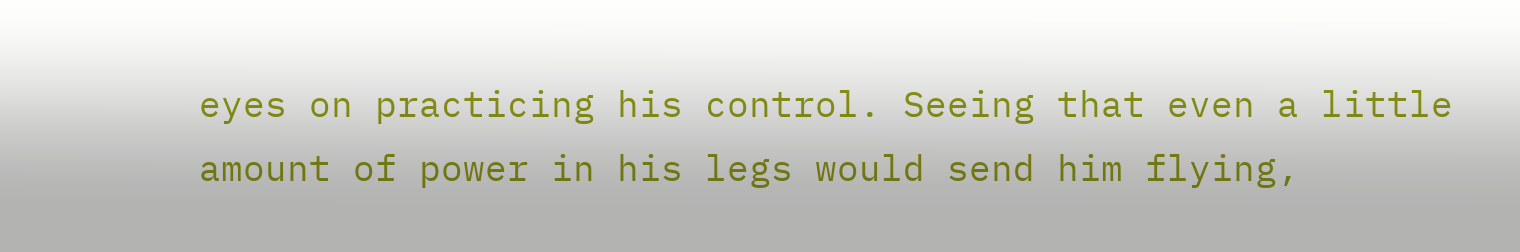eyes on practicing his control. Seeing that even a little amount of power in his legs would send him flying,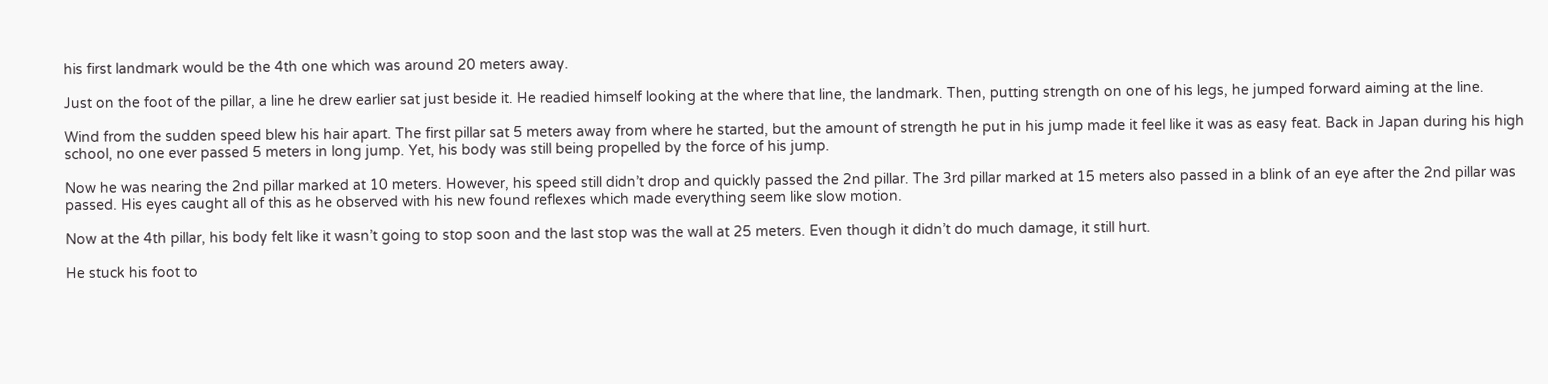his first landmark would be the 4th one which was around 20 meters away.

Just on the foot of the pillar, a line he drew earlier sat just beside it. He readied himself looking at the where that line, the landmark. Then, putting strength on one of his legs, he jumped forward aiming at the line.

Wind from the sudden speed blew his hair apart. The first pillar sat 5 meters away from where he started, but the amount of strength he put in his jump made it feel like it was as easy feat. Back in Japan during his high school, no one ever passed 5 meters in long jump. Yet, his body was still being propelled by the force of his jump.

Now he was nearing the 2nd pillar marked at 10 meters. However, his speed still didn’t drop and quickly passed the 2nd pillar. The 3rd pillar marked at 15 meters also passed in a blink of an eye after the 2nd pillar was passed. His eyes caught all of this as he observed with his new found reflexes which made everything seem like slow motion.

Now at the 4th pillar, his body felt like it wasn’t going to stop soon and the last stop was the wall at 25 meters. Even though it didn’t do much damage, it still hurt.

He stuck his foot to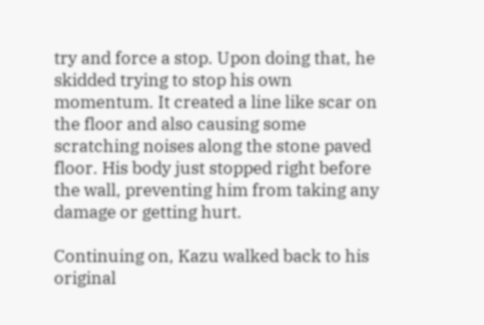try and force a stop. Upon doing that, he skidded trying to stop his own momentum. It created a line like scar on the floor and also causing some scratching noises along the stone paved floor. His body just stopped right before the wall, preventing him from taking any damage or getting hurt.

Continuing on, Kazu walked back to his original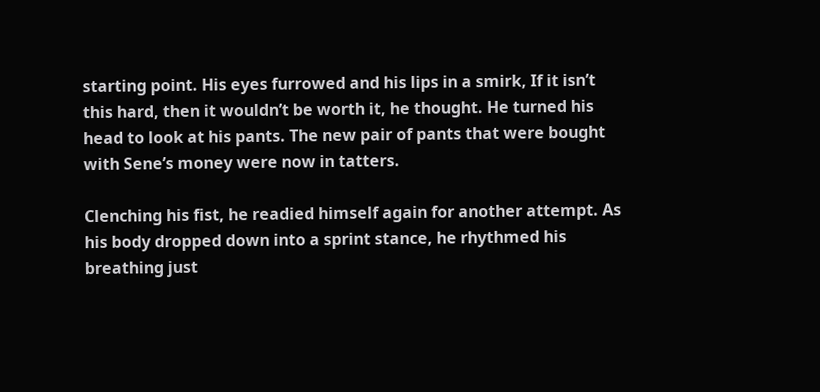starting point. His eyes furrowed and his lips in a smirk, If it isn’t this hard, then it wouldn’t be worth it, he thought. He turned his head to look at his pants. The new pair of pants that were bought with Sene’s money were now in tatters.

Clenching his fist, he readied himself again for another attempt. As his body dropped down into a sprint stance, he rhythmed his breathing just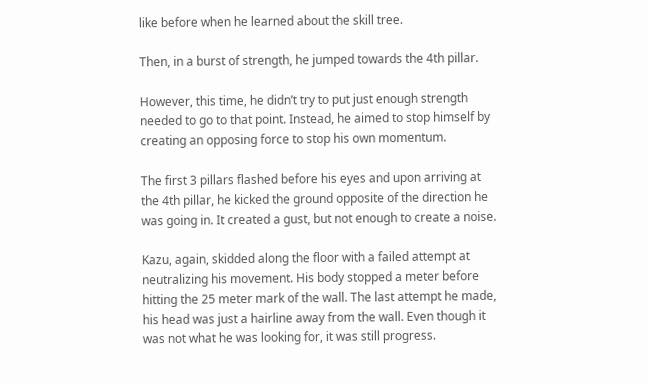like before when he learned about the skill tree.

Then, in a burst of strength, he jumped towards the 4th pillar.

However, this time, he didn’t try to put just enough strength needed to go to that point. Instead, he aimed to stop himself by creating an opposing force to stop his own momentum.

The first 3 pillars flashed before his eyes and upon arriving at the 4th pillar, he kicked the ground opposite of the direction he was going in. It created a gust, but not enough to create a noise.

Kazu, again, skidded along the floor with a failed attempt at neutralizing his movement. His body stopped a meter before hitting the 25 meter mark of the wall. The last attempt he made, his head was just a hairline away from the wall. Even though it was not what he was looking for, it was still progress.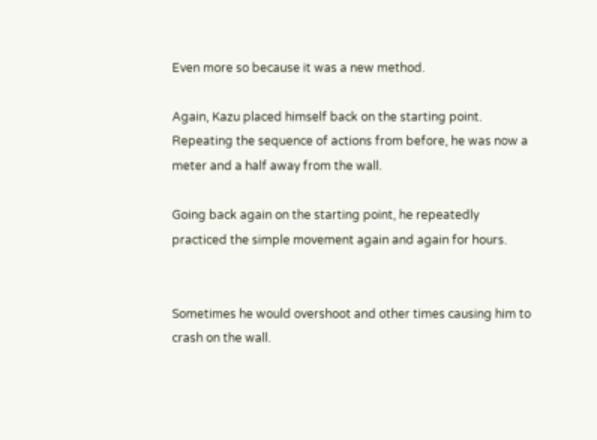Even more so because it was a new method.

Again, Kazu placed himself back on the starting point. Repeating the sequence of actions from before, he was now a meter and a half away from the wall.

Going back again on the starting point, he repeatedly practiced the simple movement again and again for hours.


Sometimes he would overshoot and other times causing him to crash on the wall.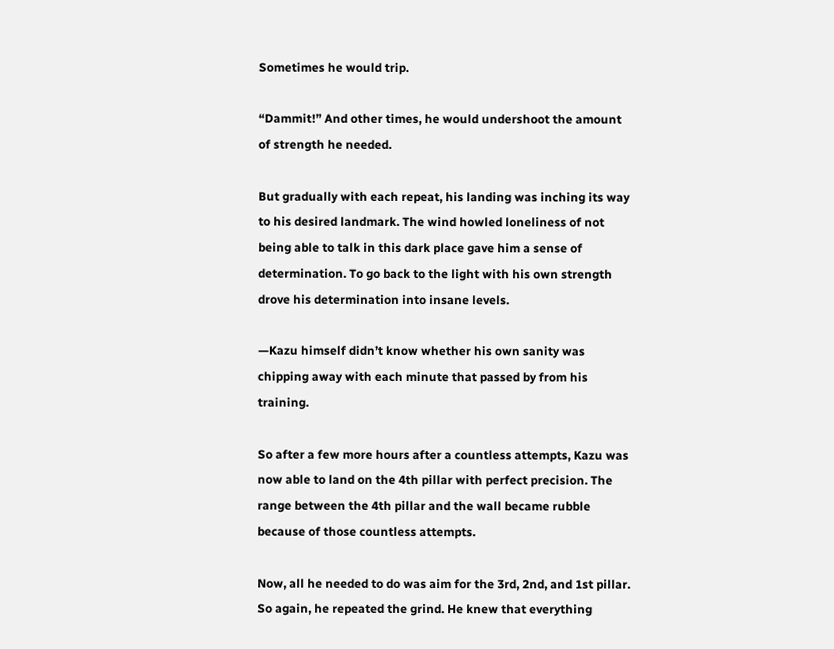Sometimes he would trip.

“Dammit!” And other times, he would undershoot the amount of strength he needed.

But gradually with each repeat, his landing was inching its way to his desired landmark. The wind howled loneliness of not being able to talk in this dark place gave him a sense of determination. To go back to the light with his own strength drove his determination into insane levels.

—Kazu himself didn’t know whether his own sanity was chipping away with each minute that passed by from his training.

So after a few more hours after a countless attempts, Kazu was now able to land on the 4th pillar with perfect precision. The range between the 4th pillar and the wall became rubble because of those countless attempts.

Now, all he needed to do was aim for the 3rd, 2nd, and 1st pillar. So again, he repeated the grind. He knew that everything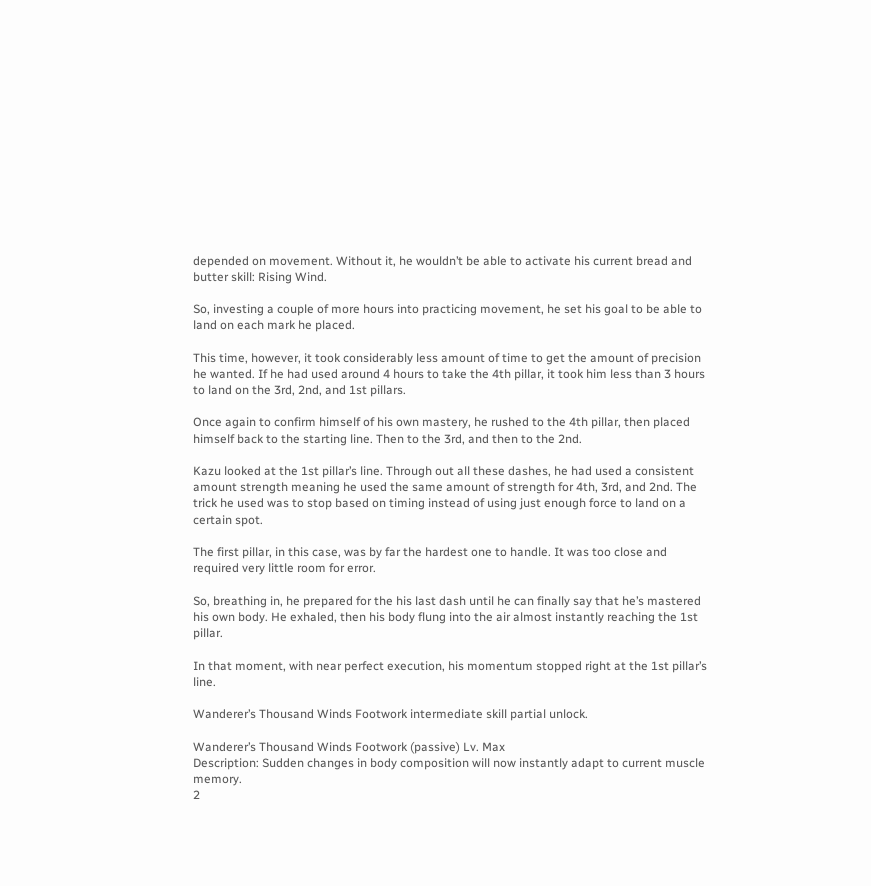depended on movement. Without it, he wouldn’t be able to activate his current bread and butter skill: Rising Wind.

So, investing a couple of more hours into practicing movement, he set his goal to be able to land on each mark he placed.

This time, however, it took considerably less amount of time to get the amount of precision he wanted. If he had used around 4 hours to take the 4th pillar, it took him less than 3 hours to land on the 3rd, 2nd, and 1st pillars.

Once again to confirm himself of his own mastery, he rushed to the 4th pillar, then placed himself back to the starting line. Then to the 3rd, and then to the 2nd.

Kazu looked at the 1st pillar’s line. Through out all these dashes, he had used a consistent amount strength meaning he used the same amount of strength for 4th, 3rd, and 2nd. The trick he used was to stop based on timing instead of using just enough force to land on a certain spot.

The first pillar, in this case, was by far the hardest one to handle. It was too close and required very little room for error.

So, breathing in, he prepared for the his last dash until he can finally say that he’s mastered his own body. He exhaled, then his body flung into the air almost instantly reaching the 1st pillar.

In that moment, with near perfect execution, his momentum stopped right at the 1st pillar’s line.

Wanderer’s Thousand Winds Footwork intermediate skill partial unlock.

Wanderer’s Thousand Winds Footwork (passive) Lv. Max
Description: Sudden changes in body composition will now instantly adapt to current muscle memory.
2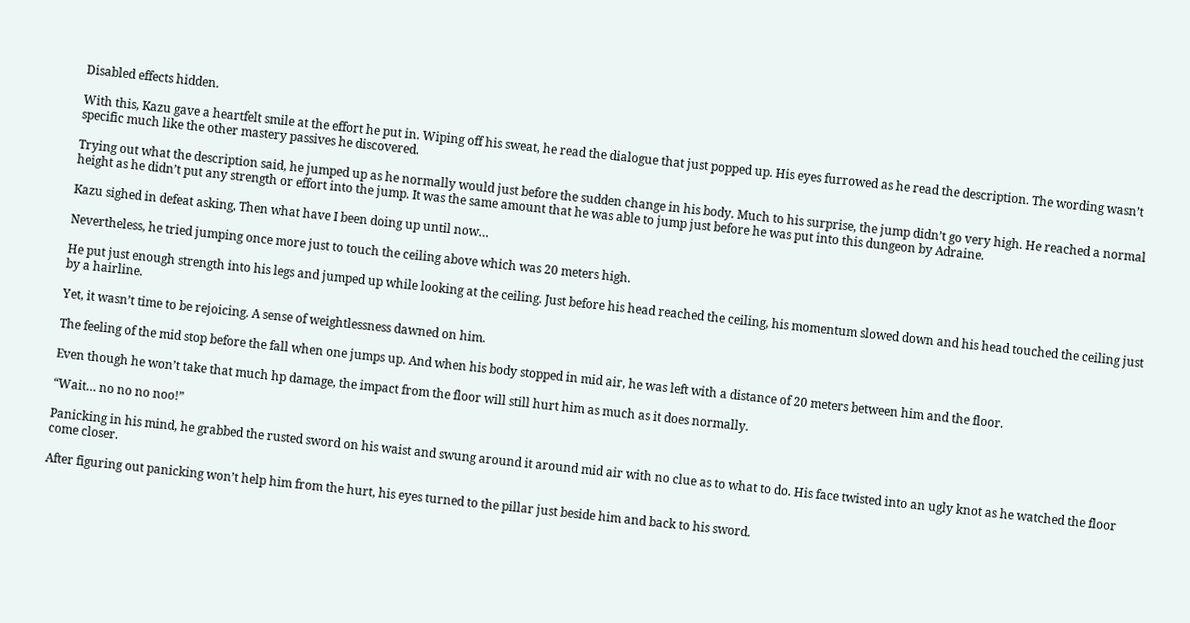Disabled effects hidden.

With this, Kazu gave a heartfelt smile at the effort he put in. Wiping off his sweat, he read the dialogue that just popped up. His eyes furrowed as he read the description. The wording wasn’t specific much like the other mastery passives he discovered.

Trying out what the description said, he jumped up as he normally would just before the sudden change in his body. Much to his surprise, the jump didn’t go very high. He reached a normal height as he didn’t put any strength or effort into the jump. It was the same amount that he was able to jump just before he was put into this dungeon by Adraine.

Kazu sighed in defeat asking, Then what have I been doing up until now…

Nevertheless, he tried jumping once more just to touch the ceiling above which was 20 meters high.

He put just enough strength into his legs and jumped up while looking at the ceiling. Just before his head reached the ceiling, his momentum slowed down and his head touched the ceiling just by a hairline.

Yet, it wasn’t time to be rejoicing. A sense of weightlessness dawned on him.

The feeling of the mid stop before the fall when one jumps up. And when his body stopped in mid air, he was left with a distance of 20 meters between him and the floor.

Even though he won’t take that much hp damage, the impact from the floor will still hurt him as much as it does normally.

“Wait… no no no noo!”

Panicking in his mind, he grabbed the rusted sword on his waist and swung around it around mid air with no clue as to what to do. His face twisted into an ugly knot as he watched the floor come closer.

After figuring out panicking won’t help him from the hurt, his eyes turned to the pillar just beside him and back to his sword.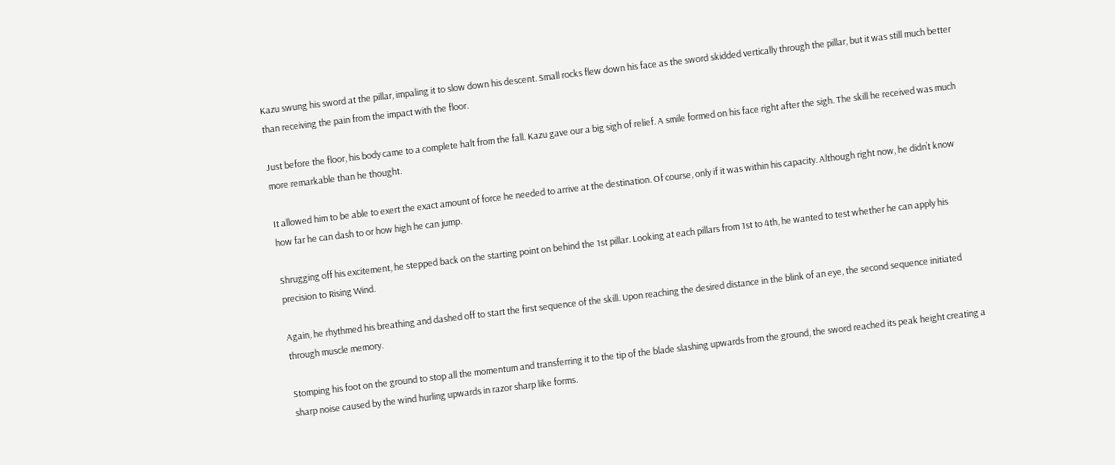Kazu swung his sword at the pillar, impaling it to slow down his descent. Small rocks flew down his face as the sword skidded vertically through the pillar, but it was still much better than receiving the pain from the impact with the floor.

Just before the floor, his body came to a complete halt from the fall. Kazu gave our a big sigh of relief. A smile formed on his face right after the sigh. The skill he received was much more remarkable than he thought.

It allowed him to be able to exert the exact amount of force he needed to arrive at the destination. Of course, only if it was within his capacity. Although right now, he didn’t know how far he can dash to or how high he can jump.

Shrugging off his excitement, he stepped back on the starting point on behind the 1st pillar. Looking at each pillars from 1st to 4th, he wanted to test whether he can apply his precision to Rising Wind.

Again, he rhythmed his breathing and dashed off to start the first sequence of the skill. Upon reaching the desired distance in the blink of an eye, the second sequence initiated through muscle memory.

Stomping his foot on the ground to stop all the momentum and transferring it to the tip of the blade slashing upwards from the ground, the sword reached its peak height creating a sharp noise caused by the wind hurling upwards in razor sharp like forms.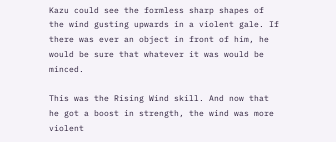Kazu could see the formless sharp shapes of the wind gusting upwards in a violent gale. If there was ever an object in front of him, he would be sure that whatever it was would be minced.

This was the Rising Wind skill. And now that he got a boost in strength, the wind was more violent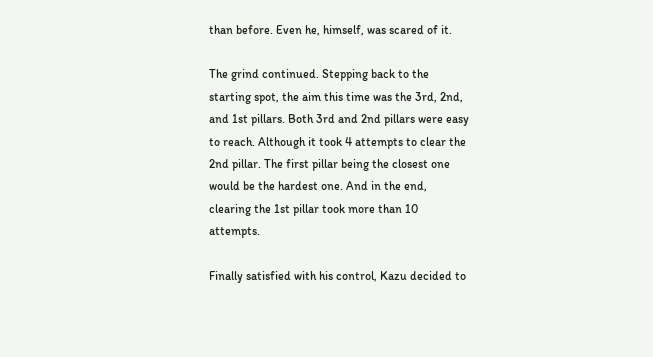than before. Even he, himself, was scared of it.

The grind continued. Stepping back to the starting spot, the aim this time was the 3rd, 2nd, and 1st pillars. Both 3rd and 2nd pillars were easy to reach. Although it took 4 attempts to clear the 2nd pillar. The first pillar being the closest one would be the hardest one. And in the end, clearing the 1st pillar took more than 10 attempts.

Finally satisfied with his control, Kazu decided to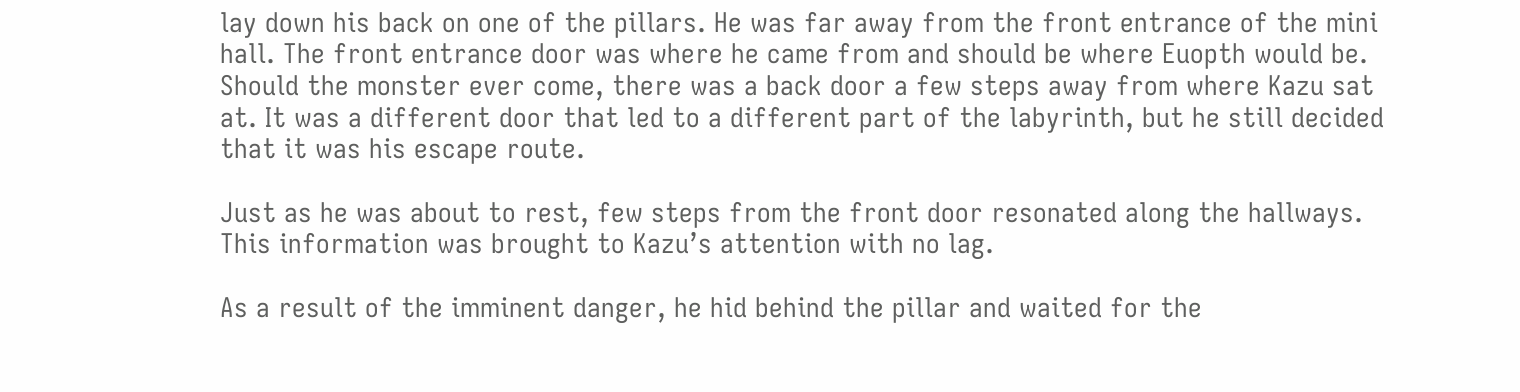lay down his back on one of the pillars. He was far away from the front entrance of the mini hall. The front entrance door was where he came from and should be where Euopth would be.
Should the monster ever come, there was a back door a few steps away from where Kazu sat at. It was a different door that led to a different part of the labyrinth, but he still decided that it was his escape route.

Just as he was about to rest, few steps from the front door resonated along the hallways. This information was brought to Kazu’s attention with no lag.

As a result of the imminent danger, he hid behind the pillar and waited for the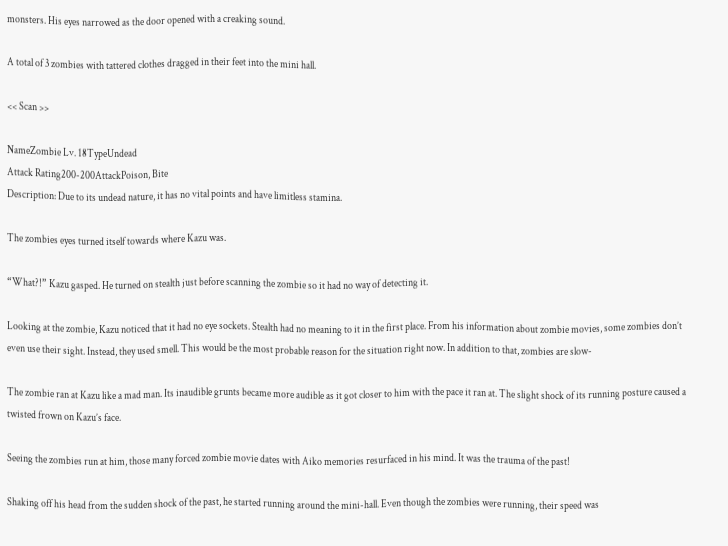monsters. His eyes narrowed as the door opened with a creaking sound.

A total of 3 zombies with tattered clothes dragged in their feet into the mini hall.

<< Scan >>

NameZombie Lv. 18TypeUndead
Attack Rating200-200AttackPoison, Bite
Description: Due to its undead nature, it has no vital points and have limitless stamina.

The zombies eyes turned itself towards where Kazu was.

“What?!” Kazu gasped. He turned on stealth just before scanning the zombie so it had no way of detecting it.

Looking at the zombie, Kazu noticed that it had no eye sockets. Stealth had no meaning to it in the first place. From his information about zombie movies, some zombies don’t even use their sight. Instead, they used smell. This would be the most probable reason for the situation right now. In addition to that, zombies are slow-

The zombie ran at Kazu like a mad man. Its inaudible grunts became more audible as it got closer to him with the pace it ran at. The slight shock of its running posture caused a twisted frown on Kazu’s face.

Seeing the zombies run at him, those many forced zombie movie dates with Aiko memories resurfaced in his mind. It was the trauma of the past!

Shaking off his head from the sudden shock of the past, he started running around the mini-hall. Even though the zombies were running, their speed was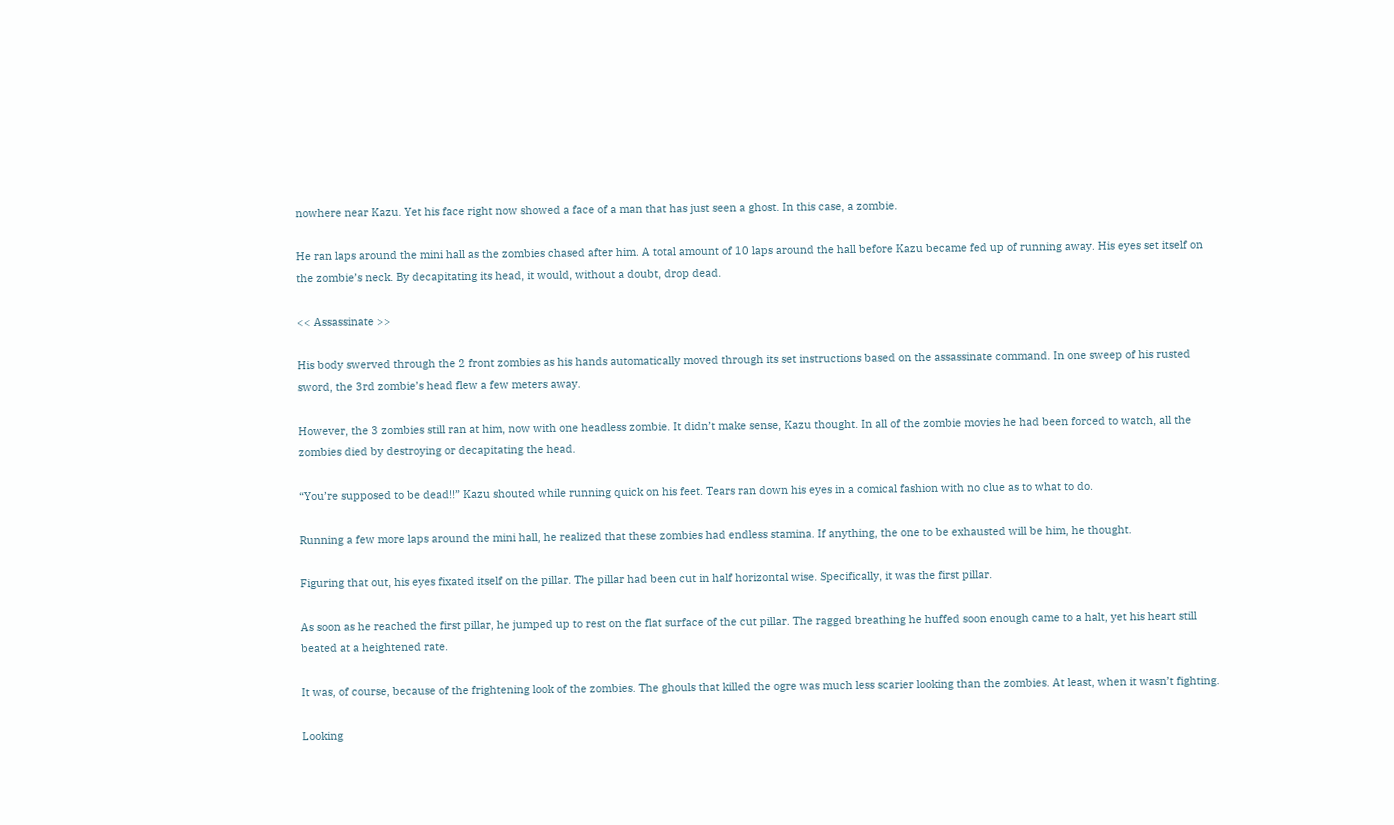nowhere near Kazu. Yet his face right now showed a face of a man that has just seen a ghost. In this case, a zombie.

He ran laps around the mini hall as the zombies chased after him. A total amount of 10 laps around the hall before Kazu became fed up of running away. His eyes set itself on the zombie’s neck. By decapitating its head, it would, without a doubt, drop dead.

<< Assassinate >>

His body swerved through the 2 front zombies as his hands automatically moved through its set instructions based on the assassinate command. In one sweep of his rusted sword, the 3rd zombie’s head flew a few meters away.

However, the 3 zombies still ran at him, now with one headless zombie. It didn’t make sense, Kazu thought. In all of the zombie movies he had been forced to watch, all the zombies died by destroying or decapitating the head.

“You’re supposed to be dead!!” Kazu shouted while running quick on his feet. Tears ran down his eyes in a comical fashion with no clue as to what to do.

Running a few more laps around the mini hall, he realized that these zombies had endless stamina. If anything, the one to be exhausted will be him, he thought.

Figuring that out, his eyes fixated itself on the pillar. The pillar had been cut in half horizontal wise. Specifically, it was the first pillar.

As soon as he reached the first pillar, he jumped up to rest on the flat surface of the cut pillar. The ragged breathing he huffed soon enough came to a halt, yet his heart still beated at a heightened rate.

It was, of course, because of the frightening look of the zombies. The ghouls that killed the ogre was much less scarier looking than the zombies. At least, when it wasn’t fighting.

Looking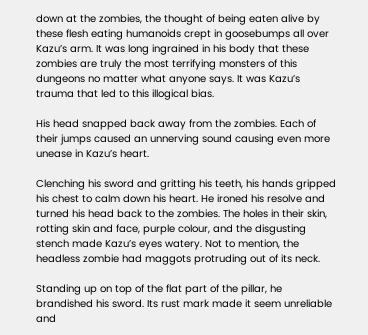down at the zombies, the thought of being eaten alive by these flesh eating humanoids crept in goosebumps all over Kazu’s arm. It was long ingrained in his body that these zombies are truly the most terrifying monsters of this dungeons no matter what anyone says. It was Kazu’s trauma that led to this illogical bias.

His head snapped back away from the zombies. Each of their jumps caused an unnerving sound causing even more unease in Kazu’s heart.

Clenching his sword and gritting his teeth, his hands gripped his chest to calm down his heart. He ironed his resolve and turned his head back to the zombies. The holes in their skin, rotting skin and face, purple colour, and the disgusting stench made Kazu’s eyes watery. Not to mention, the headless zombie had maggots protruding out of its neck.

Standing up on top of the flat part of the pillar, he brandished his sword. Its rust mark made it seem unreliable and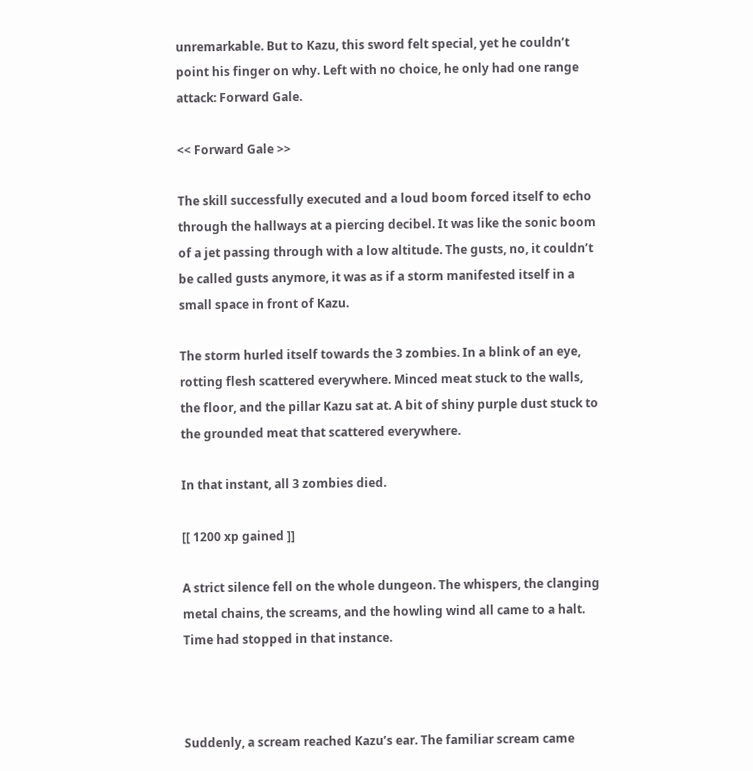unremarkable. But to Kazu, this sword felt special, yet he couldn’t point his finger on why. Left with no choice, he only had one range attack: Forward Gale.

<< Forward Gale >>

The skill successfully executed and a loud boom forced itself to echo through the hallways at a piercing decibel. It was like the sonic boom of a jet passing through with a low altitude. The gusts, no, it couldn’t be called gusts anymore, it was as if a storm manifested itself in a small space in front of Kazu.

The storm hurled itself towards the 3 zombies. In a blink of an eye, rotting flesh scattered everywhere. Minced meat stuck to the walls, the floor, and the pillar Kazu sat at. A bit of shiny purple dust stuck to the grounded meat that scattered everywhere.

In that instant, all 3 zombies died.

[[ 1200 xp gained ]]

A strict silence fell on the whole dungeon. The whispers, the clanging metal chains, the screams, and the howling wind all came to a halt. Time had stopped in that instance.



Suddenly, a scream reached Kazu’s ear. The familiar scream came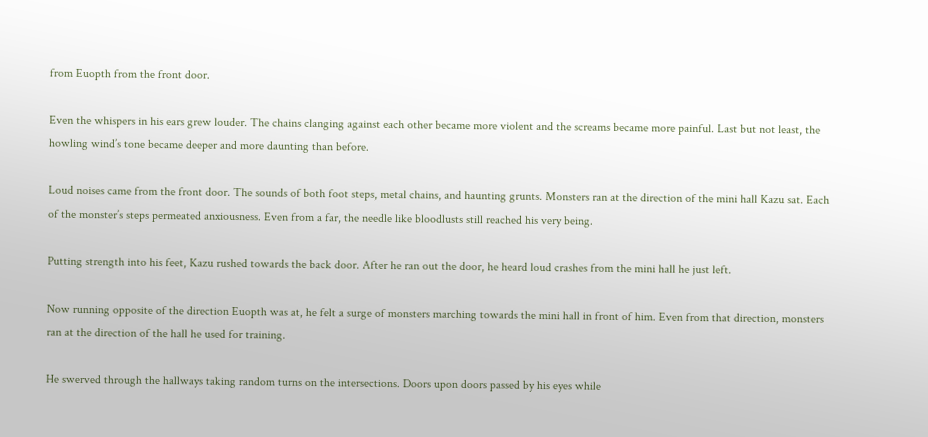from Euopth from the front door.

Even the whispers in his ears grew louder. The chains clanging against each other became more violent and the screams became more painful. Last but not least, the howling wind’s tone became deeper and more daunting than before.

Loud noises came from the front door. The sounds of both foot steps, metal chains, and haunting grunts. Monsters ran at the direction of the mini hall Kazu sat. Each of the monster’s steps permeated anxiousness. Even from a far, the needle like bloodlusts still reached his very being.

Putting strength into his feet, Kazu rushed towards the back door. After he ran out the door, he heard loud crashes from the mini hall he just left.

Now running opposite of the direction Euopth was at, he felt a surge of monsters marching towards the mini hall in front of him. Even from that direction, monsters ran at the direction of the hall he used for training.

He swerved through the hallways taking random turns on the intersections. Doors upon doors passed by his eyes while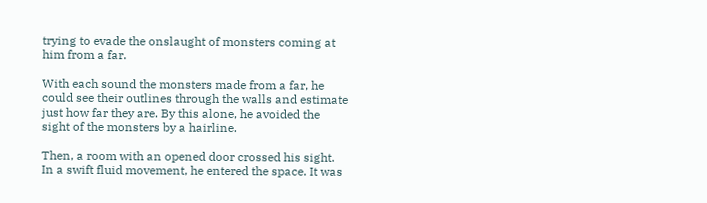trying to evade the onslaught of monsters coming at him from a far.

With each sound the monsters made from a far, he could see their outlines through the walls and estimate just how far they are. By this alone, he avoided the sight of the monsters by a hairline.

Then, a room with an opened door crossed his sight. In a swift fluid movement, he entered the space. It was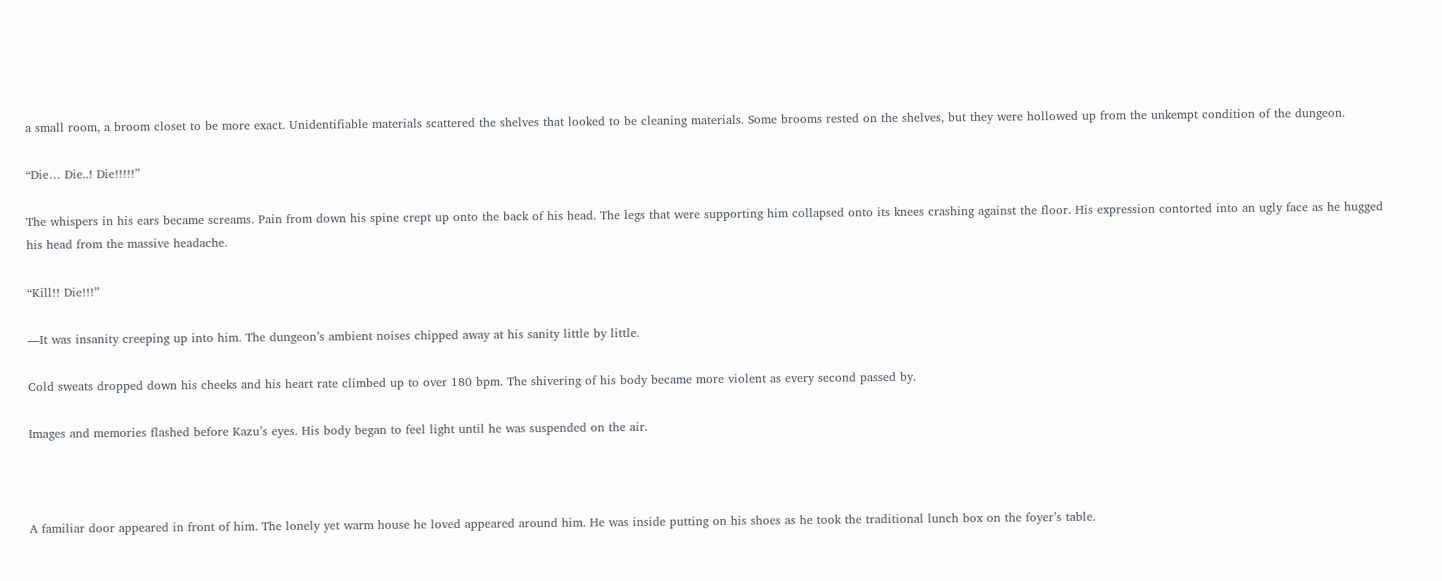a small room, a broom closet to be more exact. Unidentifiable materials scattered the shelves that looked to be cleaning materials. Some brooms rested on the shelves, but they were hollowed up from the unkempt condition of the dungeon.

“Die… Die..! Die!!!!!”

The whispers in his ears became screams. Pain from down his spine crept up onto the back of his head. The legs that were supporting him collapsed onto its knees crashing against the floor. His expression contorted into an ugly face as he hugged his head from the massive headache.

“Kill!! Die!!!”

—It was insanity creeping up into him. The dungeon’s ambient noises chipped away at his sanity little by little.

Cold sweats dropped down his cheeks and his heart rate climbed up to over 180 bpm. The shivering of his body became more violent as every second passed by.

Images and memories flashed before Kazu’s eyes. His body began to feel light until he was suspended on the air.



A familiar door appeared in front of him. The lonely yet warm house he loved appeared around him. He was inside putting on his shoes as he took the traditional lunch box on the foyer’s table.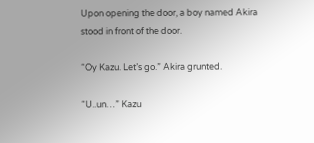Upon opening the door, a boy named Akira stood in front of the door.

“Oy Kazu. Let’s go.” Akira grunted.

“U..un…” Kazu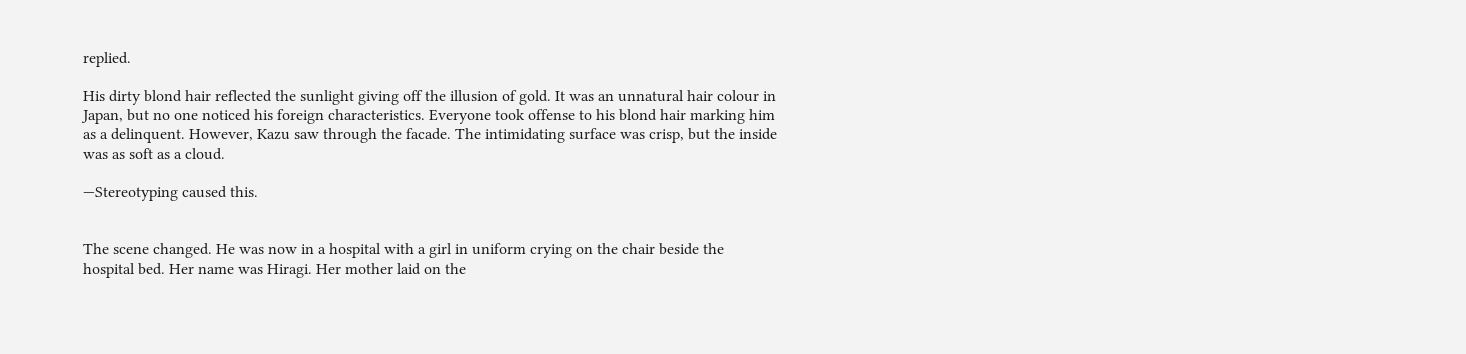replied.

His dirty blond hair reflected the sunlight giving off the illusion of gold. It was an unnatural hair colour in Japan, but no one noticed his foreign characteristics. Everyone took offense to his blond hair marking him as a delinquent. However, Kazu saw through the facade. The intimidating surface was crisp, but the inside was as soft as a cloud.

—Stereotyping caused this.


The scene changed. He was now in a hospital with a girl in uniform crying on the chair beside the hospital bed. Her name was Hiragi. Her mother laid on the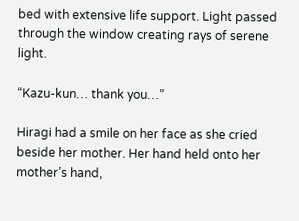bed with extensive life support. Light passed through the window creating rays of serene light.

“Kazu-kun… thank you…”

Hiragi had a smile on her face as she cried beside her mother. Her hand held onto her mother’s hand,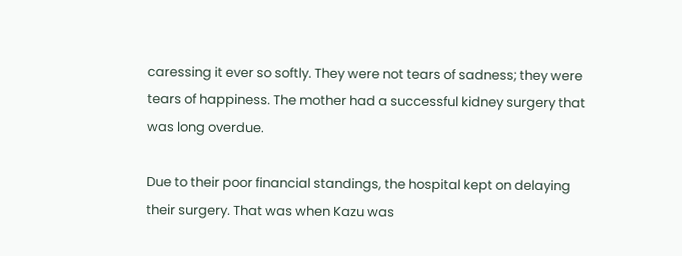caressing it ever so softly. They were not tears of sadness; they were tears of happiness. The mother had a successful kidney surgery that was long overdue.

Due to their poor financial standings, the hospital kept on delaying their surgery. That was when Kazu was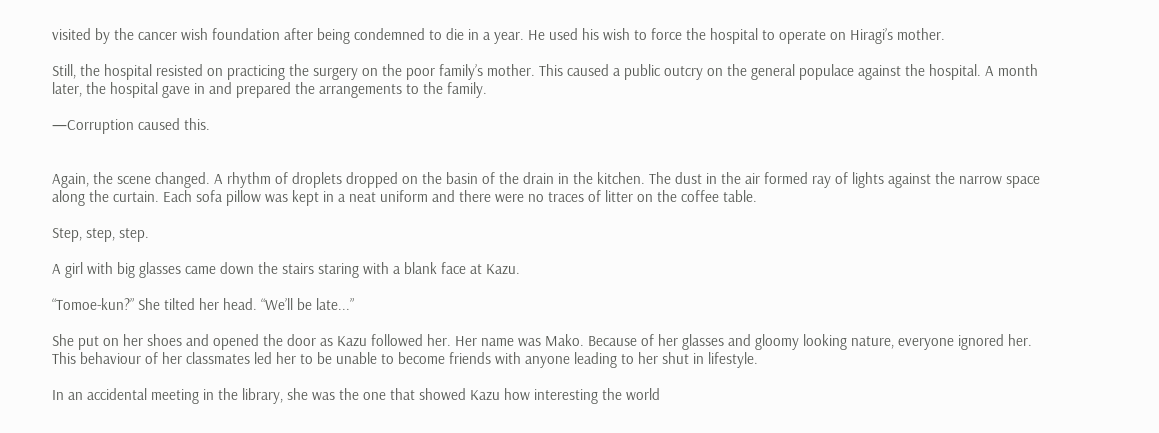visited by the cancer wish foundation after being condemned to die in a year. He used his wish to force the hospital to operate on Hiragi’s mother.

Still, the hospital resisted on practicing the surgery on the poor family’s mother. This caused a public outcry on the general populace against the hospital. A month later, the hospital gave in and prepared the arrangements to the family.

—Corruption caused this.


Again, the scene changed. A rhythm of droplets dropped on the basin of the drain in the kitchen. The dust in the air formed ray of lights against the narrow space along the curtain. Each sofa pillow was kept in a neat uniform and there were no traces of litter on the coffee table.

Step, step, step.

A girl with big glasses came down the stairs staring with a blank face at Kazu.

“Tomoe-kun?” She tilted her head. “We’ll be late...”

She put on her shoes and opened the door as Kazu followed her. Her name was Mako. Because of her glasses and gloomy looking nature, everyone ignored her. This behaviour of her classmates led her to be unable to become friends with anyone leading to her shut in lifestyle.

In an accidental meeting in the library, she was the one that showed Kazu how interesting the world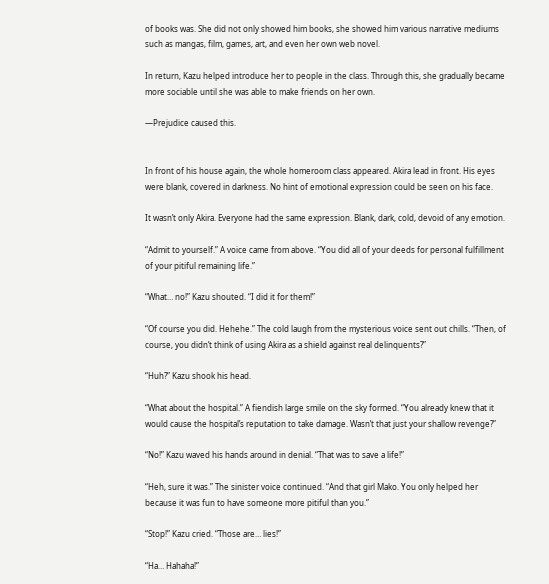of books was. She did not only showed him books, she showed him various narrative mediums such as mangas, film, games, art, and even her own web novel.

In return, Kazu helped introduce her to people in the class. Through this, she gradually became more sociable until she was able to make friends on her own.

—Prejudice caused this.


In front of his house again, the whole homeroom class appeared. Akira lead in front. His eyes were blank, covered in darkness. No hint of emotional expression could be seen on his face.

It wasn’t only Akira. Everyone had the same expression. Blank, dark, cold, devoid of any emotion.

“Admit to yourself.” A voice came from above. “You did all of your deeds for personal fulfillment of your pitiful remaining life.”

“What… no!” Kazu shouted. “I did it for them!”

“Of course you did. Hehehe.” The cold laugh from the mysterious voice sent out chills. “Then, of course, you didn’t think of using Akira as a shield against real delinquents?”

“Huh?” Kazu shook his head.

“What about the hospital.” A fiendish large smile on the sky formed. “You already knew that it would cause the hospital’s reputation to take damage. Wasn’t that just your shallow revenge?”

“No!” Kazu waved his hands around in denial. “That was to save a life!”

“Heh, sure it was.” The sinister voice continued. “And that girl Mako. You only helped her because it was fun to have someone more pitiful than you.”

“Stop!” Kazu cried. “Those are… lies!”

“Ha… Hahaha!”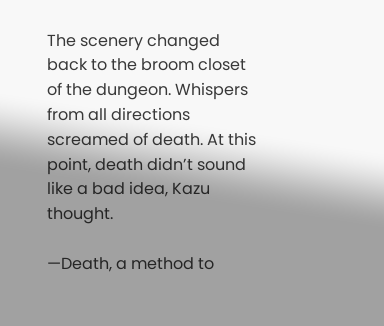The scenery changed back to the broom closet of the dungeon. Whispers from all directions screamed of death. At this point, death didn’t sound like a bad idea, Kazu thought.

—Death, a method to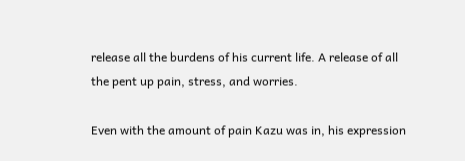release all the burdens of his current life. A release of all the pent up pain, stress, and worries.

Even with the amount of pain Kazu was in, his expression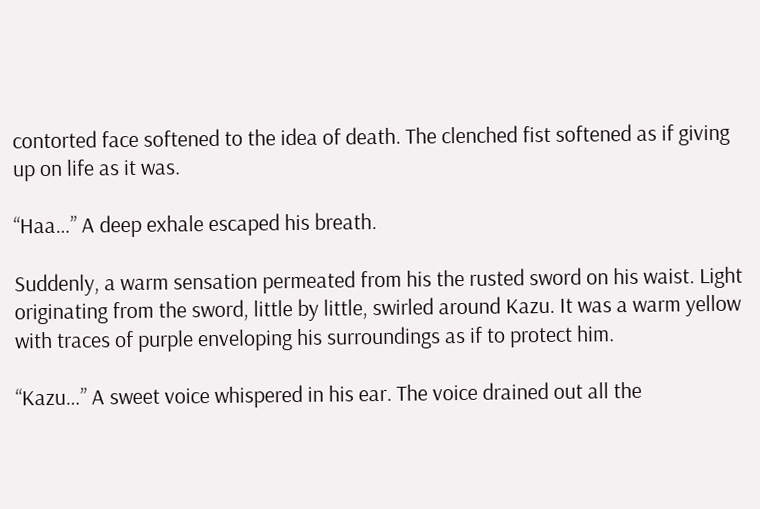contorted face softened to the idea of death. The clenched fist softened as if giving up on life as it was.

“Haa…” A deep exhale escaped his breath.

Suddenly, a warm sensation permeated from his the rusted sword on his waist. Light originating from the sword, little by little, swirled around Kazu. It was a warm yellow with traces of purple enveloping his surroundings as if to protect him.

“Kazu…” A sweet voice whispered in his ear. The voice drained out all the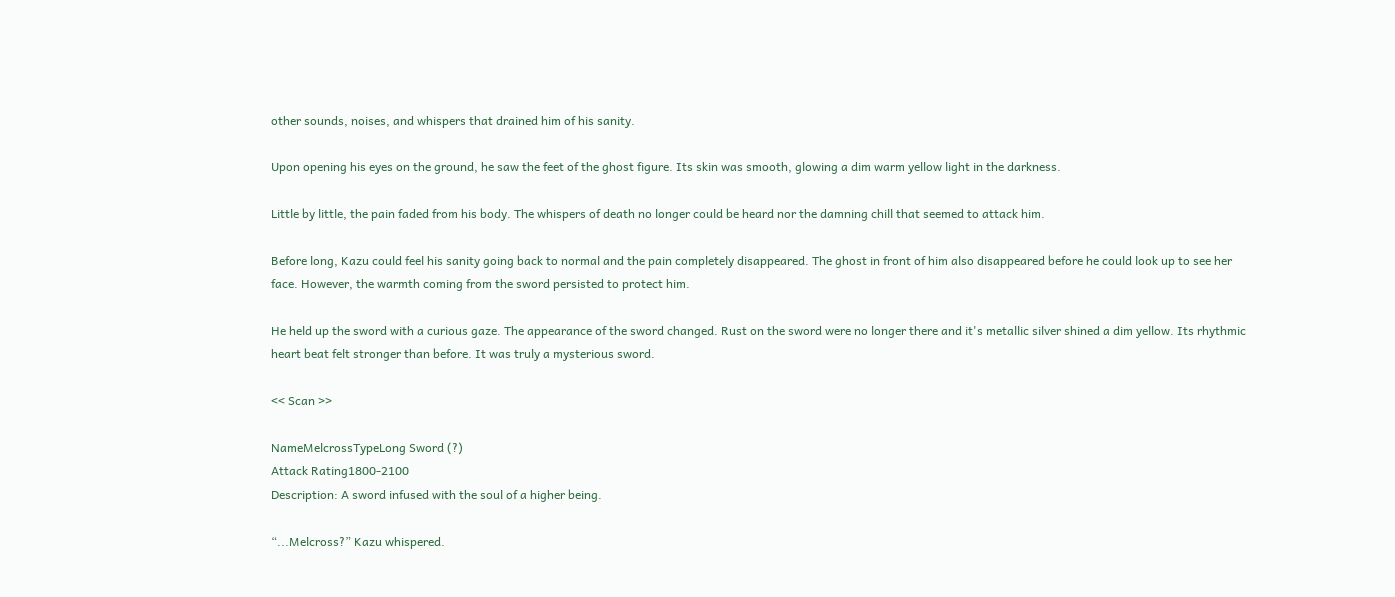other sounds, noises, and whispers that drained him of his sanity.

Upon opening his eyes on the ground, he saw the feet of the ghost figure. Its skin was smooth, glowing a dim warm yellow light in the darkness.

Little by little, the pain faded from his body. The whispers of death no longer could be heard nor the damning chill that seemed to attack him.

Before long, Kazu could feel his sanity going back to normal and the pain completely disappeared. The ghost in front of him also disappeared before he could look up to see her face. However, the warmth coming from the sword persisted to protect him.

He held up the sword with a curious gaze. The appearance of the sword changed. Rust on the sword were no longer there and it's metallic silver shined a dim yellow. Its rhythmic heart beat felt stronger than before. It was truly a mysterious sword.

<< Scan >>

NameMelcrossTypeLong Sword (?)
Attack Rating1800-2100
Description: A sword infused with the soul of a higher being.

“...Melcross?” Kazu whispered.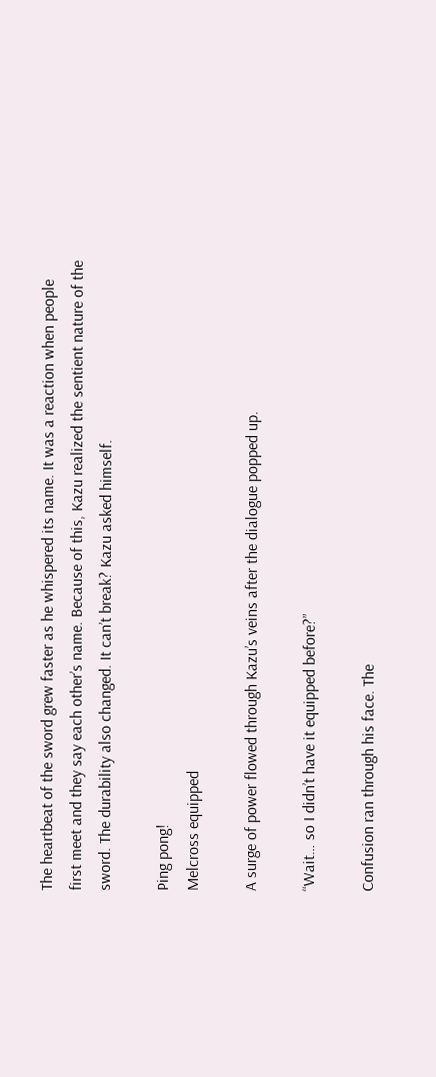The heartbeat of the sword grew faster as he whispered its name. It was a reaction when people first meet and they say each other’s name. Because of this, Kazu realized the sentient nature of the sword. The durability also changed. It can’t break? Kazu asked himself.

Ping pong!
Melcross equipped

A surge of power flowed through Kazu’s veins after the dialogue popped up.

“Wait… so I didn’t have it equipped before?”

Confusion ran through his face. The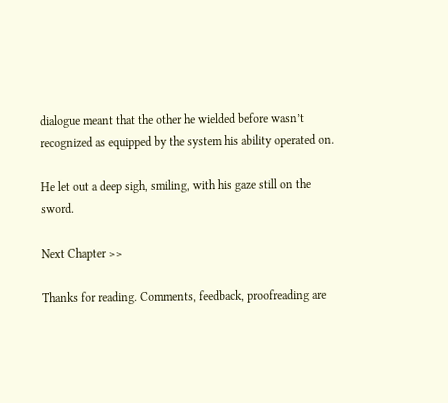dialogue meant that the other he wielded before wasn’t recognized as equipped by the system his ability operated on.

He let out a deep sigh, smiling, with his gaze still on the sword.

Next Chapter >>

Thanks for reading. Comments, feedback, proofreading are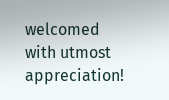welcomed with utmost appreciation!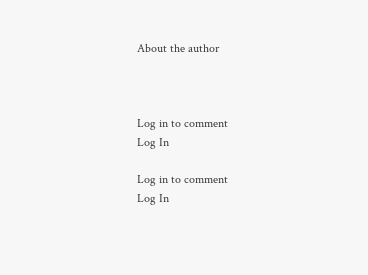About the author



Log in to comment
Log In

Log in to comment
Log In